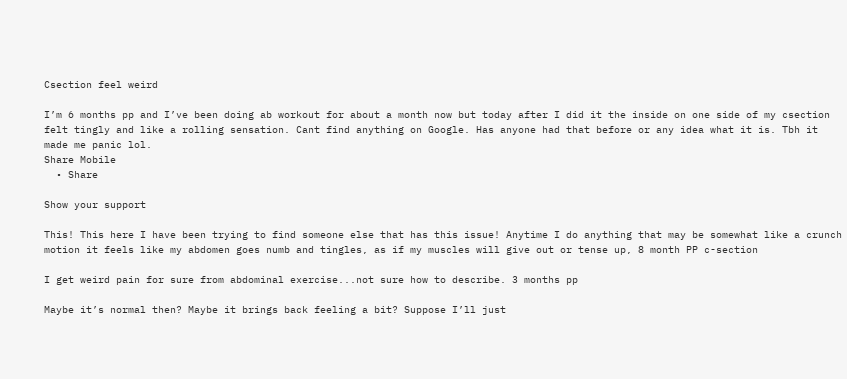Csection feel weird

I’m 6 months pp and I’ve been doing ab workout for about a month now but today after I did it the inside on one side of my csection felt tingly and like a rolling sensation. Cant find anything on Google. Has anyone had that before or any idea what it is. Tbh it made me panic lol.
Share Mobile
  • Share

Show your support

This! This here I have been trying to find someone else that has this issue! Anytime I do anything that may be somewhat like a crunch motion it feels like my abdomen goes numb and tingles, as if my muscles will give out or tense up, 8 month PP c-section

I get weird pain for sure from abdominal exercise...not sure how to describe. 3 months pp

Maybe it’s normal then? Maybe it brings back feeling a bit? Suppose I’ll just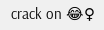crack on 😂♀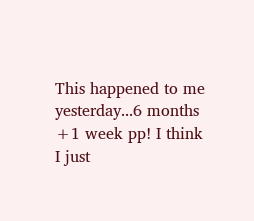This happened to me yesterday...6 months +1 week pp! I think I just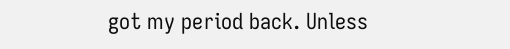got my period back. Unless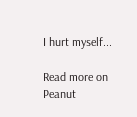I hurt myself...

Read more on Peanut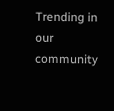Trending in our community